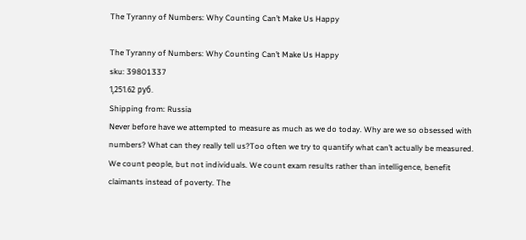The Tyranny of Numbers: Why Counting Can’t Make Us Happy

The Tyranny of Numbers: Why Counting Can’t Make Us Happy
sku: 39801337
1,251.62 руб.
Shipping from: Russia
Never before have we attempted to measure as much as we do today. Why are we so obsessed with numbers? What can they really tell us?Too often we try to quantify what can’t actually be measured. We count people, but not individuals. We count exam results rather than intelligence, benefit claimants instead of poverty. The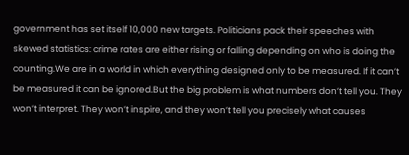government has set itself 10,000 new targets. Politicians pack their speeches with skewed statistics: crime rates are either rising or falling depending on who is doing the counting.We are in a world in which everything designed only to be measured. If it can’t be measured it can be ignored.But the big problem is what numbers don’t tell you. They won’t interpret. They won’t inspire, and they won’t tell you precisely what causes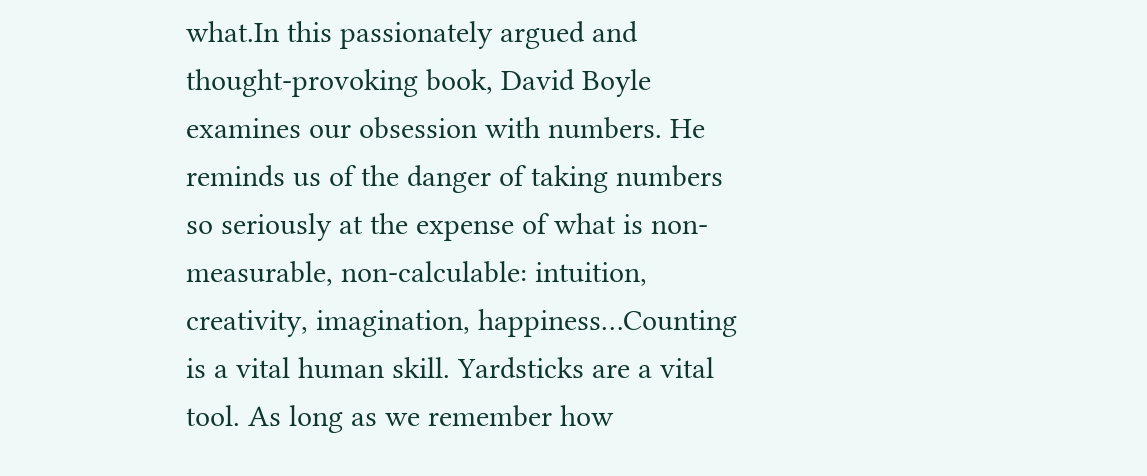what.In this passionately argued and thought-provoking book, David Boyle examines our obsession with numbers. He reminds us of the danger of taking numbers so seriously at the expense of what is non-measurable, non-calculable: intuition, creativity, imagination, happiness…Counting is a vital human skill. Yardsticks are a vital tool. As long as we remember how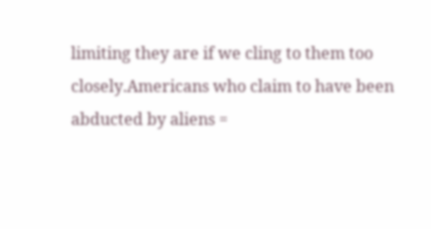limiting they are if we cling to them too closely.Americans who claim to have been abducted by aliens =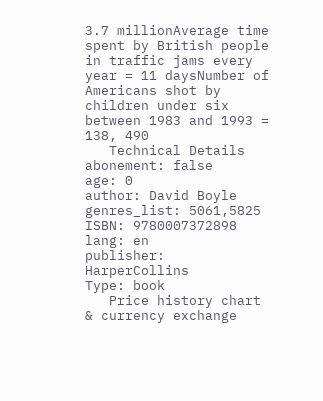3.7 millionAverage time spent by British people in traffic jams every year = 11 daysNumber of Americans shot by children under six between 1983 and 1993 = 138, 490
   Technical Details
abonement: false
age: 0
author: David Boyle
genres_list: 5061,5825
ISBN: 9780007372898
lang: en
publisher: HarperCollins
Type: book
   Price history chart & currency exchange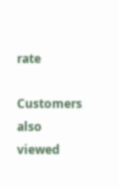rate

Customers also viewed